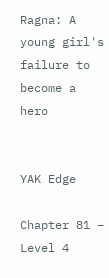Ragna: A young girl's failure to become a hero


YAK Edge

Chapter 81 – Level 4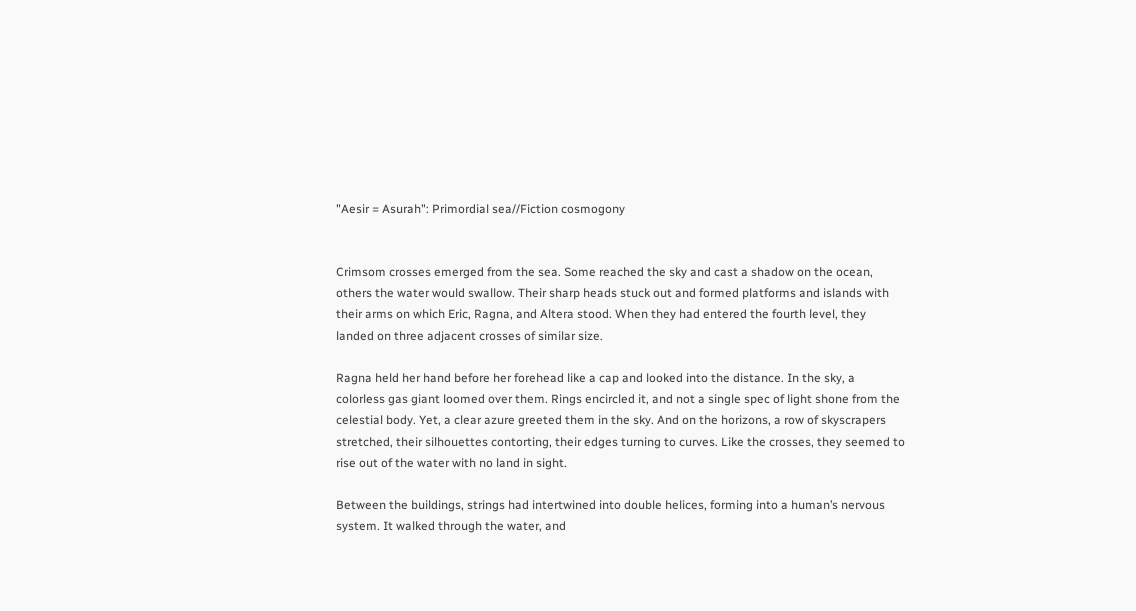"Aesir = Asurah": Primordial sea//Fiction cosmogony


Crimsom crosses emerged from the sea. Some reached the sky and cast a shadow on the ocean, others the water would swallow. Their sharp heads stuck out and formed platforms and islands with their arms on which Eric, Ragna, and Altera stood. When they had entered the fourth level, they landed on three adjacent crosses of similar size.

Ragna held her hand before her forehead like a cap and looked into the distance. In the sky, a colorless gas giant loomed over them. Rings encircled it, and not a single spec of light shone from the celestial body. Yet, a clear azure greeted them in the sky. And on the horizons, a row of skyscrapers stretched, their silhouettes contorting, their edges turning to curves. Like the crosses, they seemed to rise out of the water with no land in sight.

Between the buildings, strings had intertwined into double helices, forming into a human’s nervous system. It walked through the water, and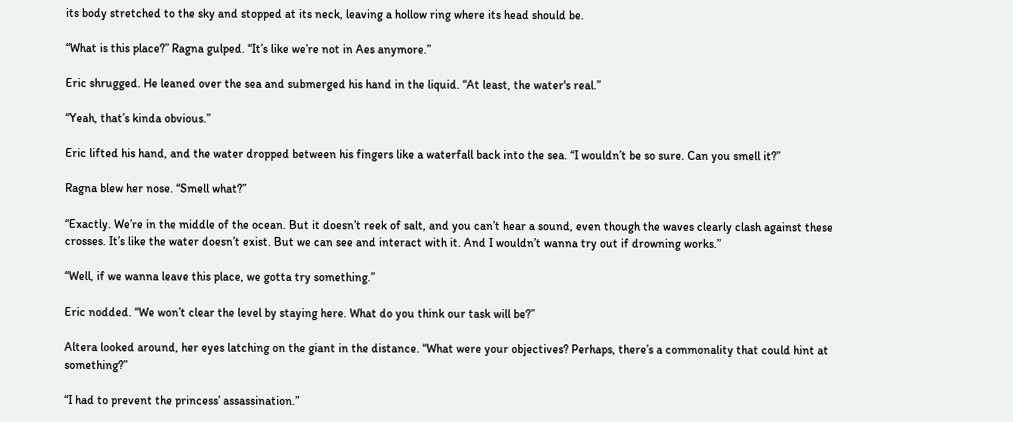its body stretched to the sky and stopped at its neck, leaving a hollow ring where its head should be.

“What is this place?” Ragna gulped. “It’s like we’re not in Aes anymore.”

Eric shrugged. He leaned over the sea and submerged his hand in the liquid. “At least, the water's real.”

“Yeah, that’s kinda obvious.”

Eric lifted his hand, and the water dropped between his fingers like a waterfall back into the sea. “I wouldn’t be so sure. Can you smell it?”

Ragna blew her nose. “Smell what?”

“Exactly. We’re in the middle of the ocean. But it doesn’t reek of salt, and you can’t hear a sound, even though the waves clearly clash against these crosses. It’s like the water doesn’t exist. But we can see and interact with it. And I wouldn’t wanna try out if drowning works.”

“Well, if we wanna leave this place, we gotta try something.”

Eric nodded. “We won’t clear the level by staying here. What do you think our task will be?”

Altera looked around, her eyes latching on the giant in the distance. “What were your objectives? Perhaps, there’s a commonality that could hint at something?”

“I had to prevent the princess’ assassination.”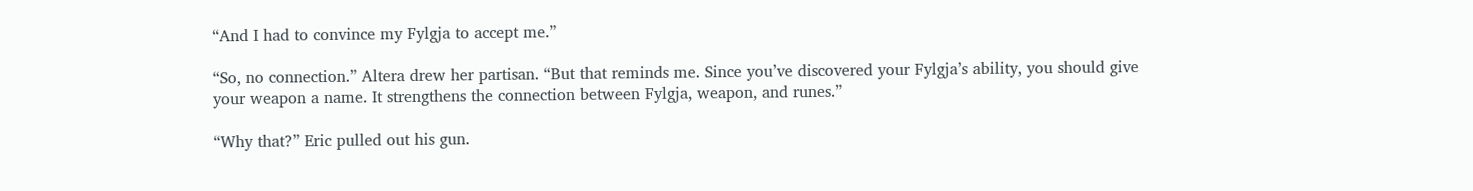“And I had to convince my Fylgja to accept me.”

“So, no connection.” Altera drew her partisan. “But that reminds me. Since you’ve discovered your Fylgja’s ability, you should give your weapon a name. It strengthens the connection between Fylgja, weapon, and runes.”

“Why that?” Eric pulled out his gun.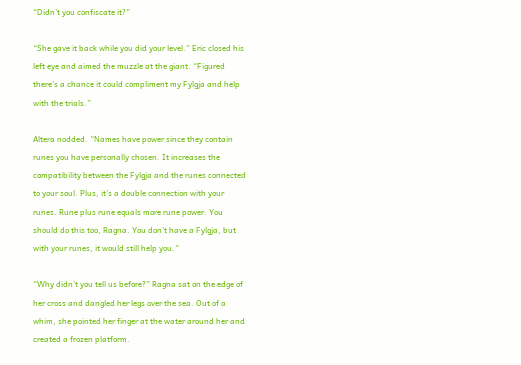“Didn’t you confiscate it?”

“She gave it back while you did your level.” Eric closed his left eye and aimed the muzzle at the giant. “Figured there’s a chance it could compliment my Fylgja and help with the trials.”

Altera nodded. “Names have power since they contain runes you have personally chosen. It increases the compatibility between the Fylgja and the runes connected to your soul. Plus, it’s a double connection with your runes. Rune plus rune equals more rune power. You should do this too, Ragna. You don’t have a Fylgja, but with your runes, it would still help you.”

“Why didn’t you tell us before?” Ragna sat on the edge of her cross and dangled her legs over the sea. Out of a whim, she pointed her finger at the water around her and created a frozen platform.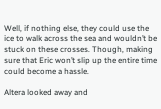Well, if nothing else, they could use the ice to walk across the sea and wouldn’t be stuck on these crosses. Though, making sure that Eric won’t slip up the entire time could become a hassle.

Altera looked away and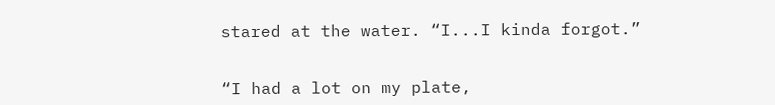stared at the water. “I...I kinda forgot.”


“I had a lot on my plate,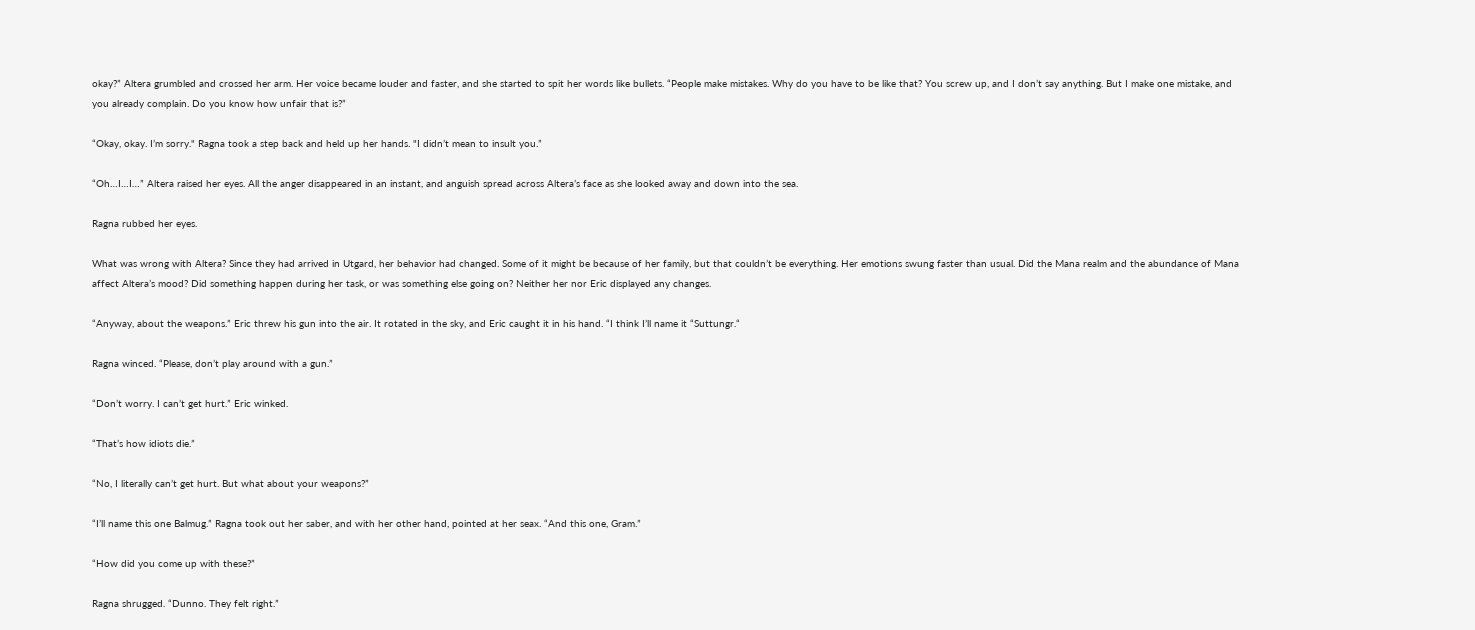okay?” Altera grumbled and crossed her arm. Her voice became louder and faster, and she started to spit her words like bullets. “People make mistakes. Why do you have to be like that? You screw up, and I don’t say anything. But I make one mistake, and you already complain. Do you know how unfair that is?”

“Okay, okay. I’m sorry." Ragna took a step back and held up her hands. "I didn’t mean to insult you.”

“Oh…I…I…” Altera raised her eyes. All the anger disappeared in an instant, and anguish spread across Altera’s face as she looked away and down into the sea.

Ragna rubbed her eyes.

What was wrong with Altera? Since they had arrived in Utgard, her behavior had changed. Some of it might be because of her family, but that couldn’t be everything. Her emotions swung faster than usual. Did the Mana realm and the abundance of Mana affect Altera’s mood? Did something happen during her task, or was something else going on? Neither her nor Eric displayed any changes.

“Anyway, about the weapons.” Eric threw his gun into the air. It rotated in the sky, and Eric caught it in his hand. “I think I’ll name it “Suttungr.“

Ragna winced. “Please, don’t play around with a gun.”

“Don’t worry. I can’t get hurt.” Eric winked.

“That’s how idiots die.”

“No, I literally can’t get hurt. But what about your weapons?”

“I’ll name this one Balmug.” Ragna took out her saber, and with her other hand, pointed at her seax. “And this one, Gram.”

“How did you come up with these?”

Ragna shrugged. “Dunno. They felt right.”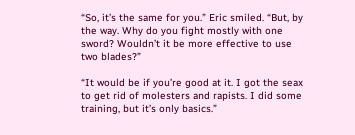“So, it’s the same for you.” Eric smiled. “But, by the way. Why do you fight mostly with one sword? Wouldn’t it be more effective to use two blades?”

“It would be if you’re good at it. I got the seax to get rid of molesters and rapists. I did some training, but it’s only basics.”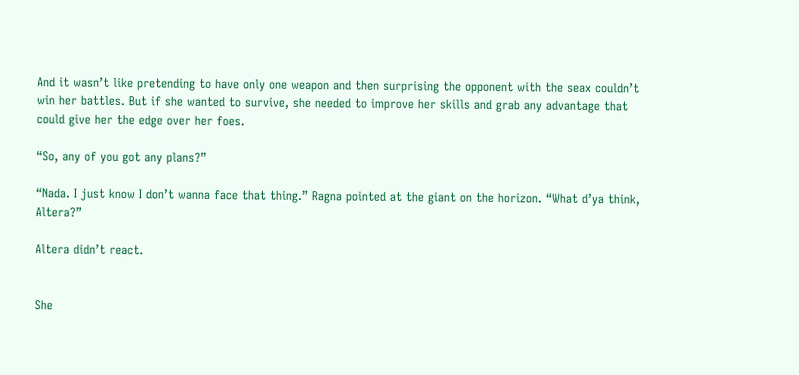And it wasn’t like pretending to have only one weapon and then surprising the opponent with the seax couldn’t win her battles. But if she wanted to survive, she needed to improve her skills and grab any advantage that could give her the edge over her foes.

“So, any of you got any plans?”

“Nada. I just know I don’t wanna face that thing.” Ragna pointed at the giant on the horizon. “What d’ya think, Altera?”

Altera didn’t react.


She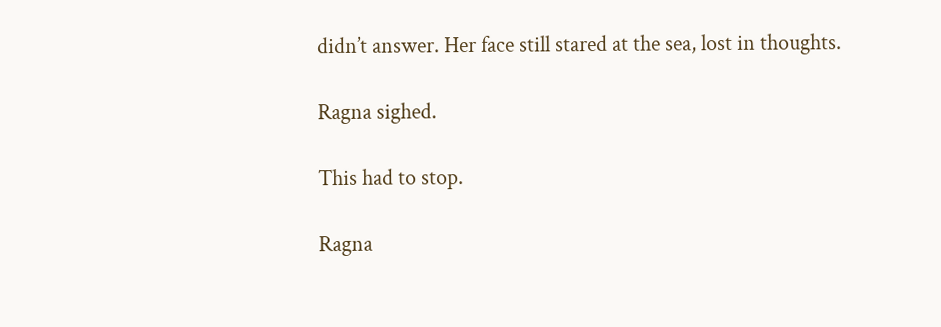didn’t answer. Her face still stared at the sea, lost in thoughts.

Ragna sighed.

This had to stop.

Ragna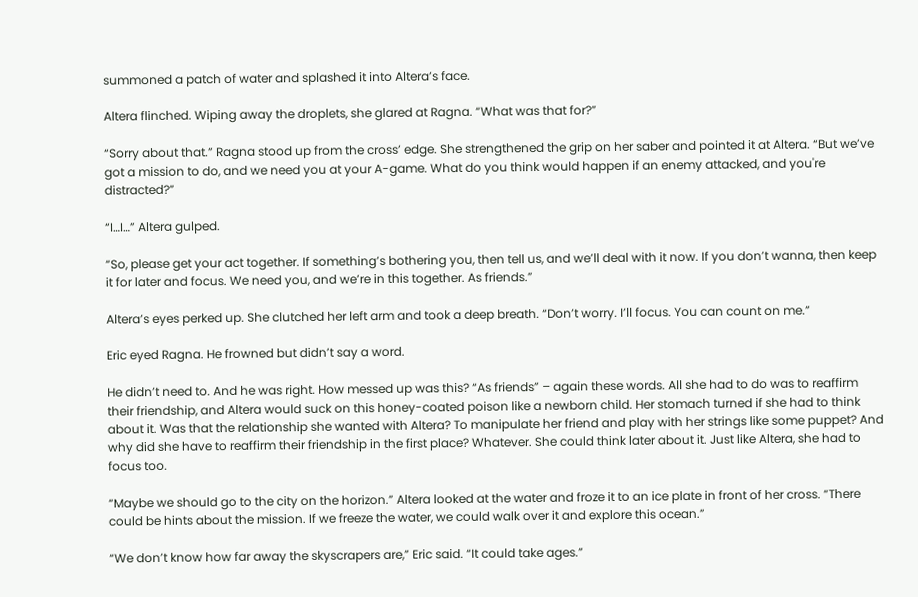summoned a patch of water and splashed it into Altera’s face.

Altera flinched. Wiping away the droplets, she glared at Ragna. “What was that for?”

“Sorry about that.” Ragna stood up from the cross’ edge. She strengthened the grip on her saber and pointed it at Altera. “But we’ve got a mission to do, and we need you at your A-game. What do you think would happen if an enemy attacked, and you're distracted?”

“I…I…” Altera gulped.

“So, please get your act together. If something’s bothering you, then tell us, and we’ll deal with it now. If you don’t wanna, then keep it for later and focus. We need you, and we’re in this together. As friends.”

Altera’s eyes perked up. She clutched her left arm and took a deep breath. “Don’t worry. I’ll focus. You can count on me.”

Eric eyed Ragna. He frowned but didn’t say a word.

He didn’t need to. And he was right. How messed up was this? “As friends” – again these words. All she had to do was to reaffirm their friendship, and Altera would suck on this honey-coated poison like a newborn child. Her stomach turned if she had to think about it. Was that the relationship she wanted with Altera? To manipulate her friend and play with her strings like some puppet? And why did she have to reaffirm their friendship in the first place? Whatever. She could think later about it. Just like Altera, she had to focus too.

“Maybe we should go to the city on the horizon.” Altera looked at the water and froze it to an ice plate in front of her cross. “There could be hints about the mission. If we freeze the water, we could walk over it and explore this ocean.”

“We don’t know how far away the skyscrapers are,” Eric said. “It could take ages.”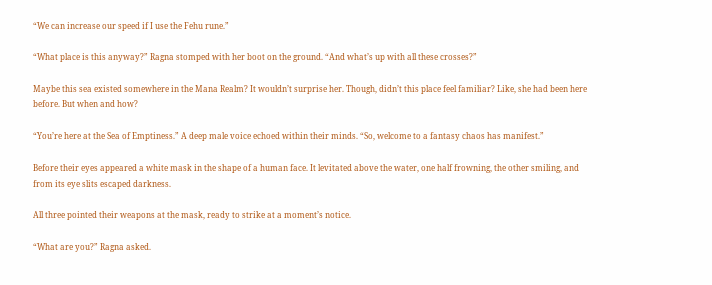“We can increase our speed if I use the Fehu rune.”

“What place is this anyway?” Ragna stomped with her boot on the ground. “And what’s up with all these crosses?”

Maybe this sea existed somewhere in the Mana Realm? It wouldn’t surprise her. Though, didn’t this place feel familiar? Like, she had been here before. But when and how?

“You’re here at the Sea of Emptiness.” A deep male voice echoed within their minds. “So, welcome to a fantasy chaos has manifest.”

Before their eyes appeared a white mask in the shape of a human face. It levitated above the water, one half frowning, the other smiling, and from its eye slits escaped darkness.

All three pointed their weapons at the mask, ready to strike at a moment’s notice.

“What are you?” Ragna asked.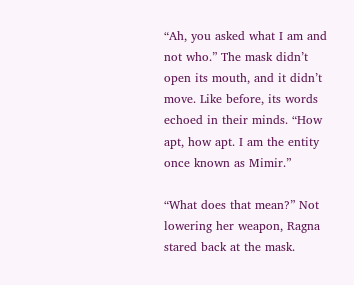“Ah, you asked what I am and not who.” The mask didn’t open its mouth, and it didn’t move. Like before, its words echoed in their minds. “How apt, how apt. I am the entity once known as Mimir.”

“What does that mean?” Not lowering her weapon, Ragna stared back at the mask.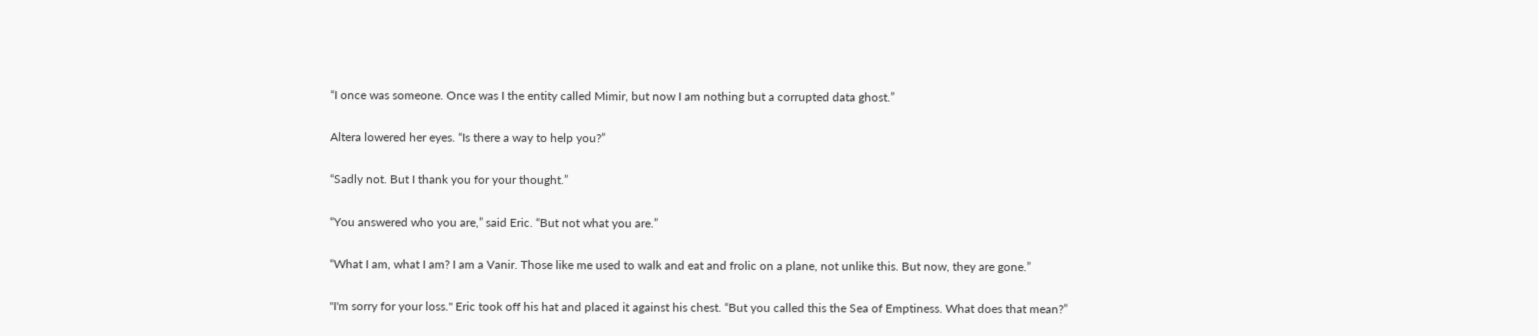“I once was someone. Once was I the entity called Mimir, but now I am nothing but a corrupted data ghost.”

Altera lowered her eyes. “Is there a way to help you?”

“Sadly not. But I thank you for your thought.”

“You answered who you are,” said Eric. “But not what you are.”

“What I am, what I am? I am a Vanir. Those like me used to walk and eat and frolic on a plane, not unlike this. But now, they are gone.”

"I'm sorry for your loss." Eric took off his hat and placed it against his chest. “But you called this the Sea of Emptiness. What does that mean?”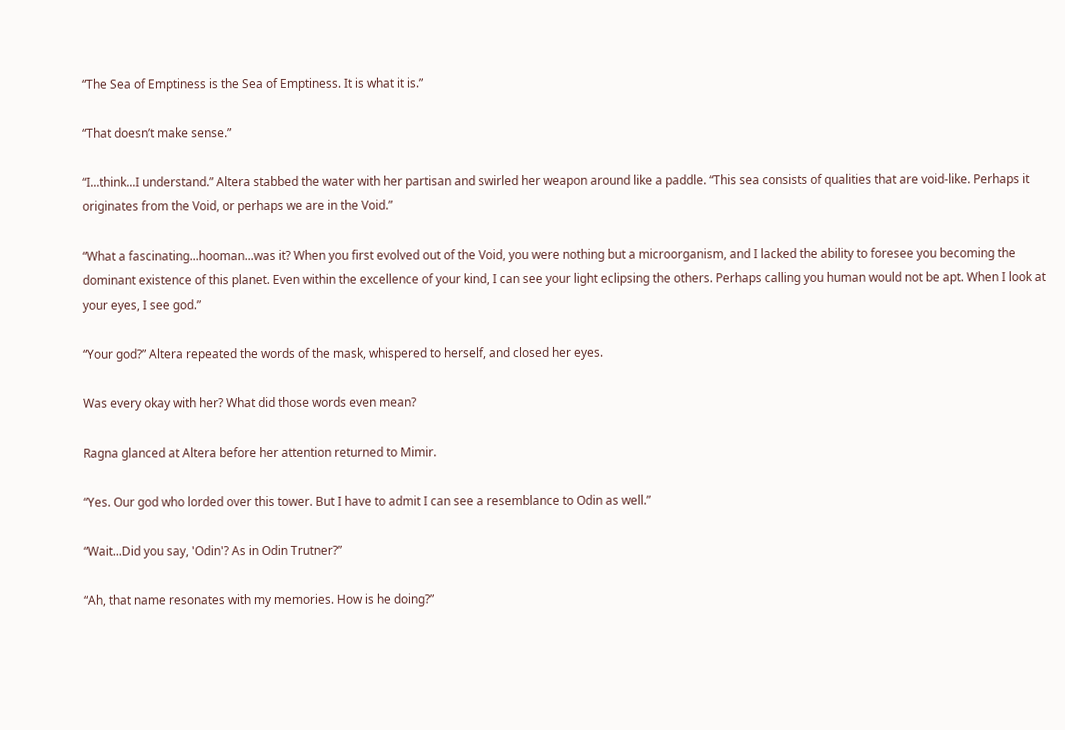“The Sea of Emptiness is the Sea of Emptiness. It is what it is.”

“That doesn’t make sense.”

“I...think...I understand.” Altera stabbed the water with her partisan and swirled her weapon around like a paddle. “This sea consists of qualities that are void-like. Perhaps it originates from the Void, or perhaps we are in the Void.”

“What a fascinating...hooman...was it? When you first evolved out of the Void, you were nothing but a microorganism, and I lacked the ability to foresee you becoming the dominant existence of this planet. Even within the excellence of your kind, I can see your light eclipsing the others. Perhaps calling you human would not be apt. When I look at your eyes, I see god.”

“Your god?” Altera repeated the words of the mask, whispered to herself, and closed her eyes.

Was every okay with her? What did those words even mean?

Ragna glanced at Altera before her attention returned to Mimir.

“Yes. Our god who lorded over this tower. But I have to admit I can see a resemblance to Odin as well.”

“Wait...Did you say, 'Odin'? As in Odin Trutner?”

“Ah, that name resonates with my memories. How is he doing?”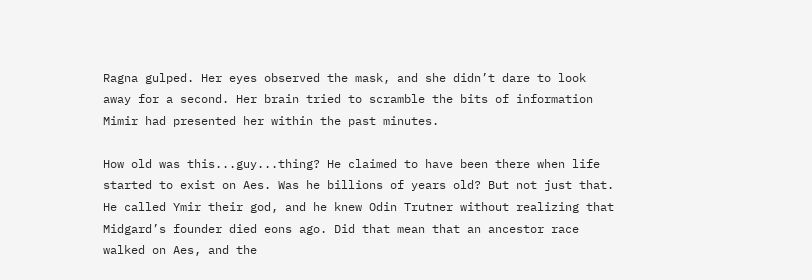Ragna gulped. Her eyes observed the mask, and she didn’t dare to look away for a second. Her brain tried to scramble the bits of information Mimir had presented her within the past minutes.

How old was this...guy...thing? He claimed to have been there when life started to exist on Aes. Was he billions of years old? But not just that. He called Ymir their god, and he knew Odin Trutner without realizing that Midgard’s founder died eons ago. Did that mean that an ancestor race walked on Aes, and the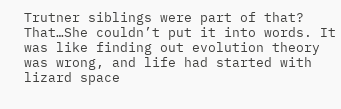Trutner siblings were part of that? That…She couldn’t put it into words. It was like finding out evolution theory was wrong, and life had started with lizard space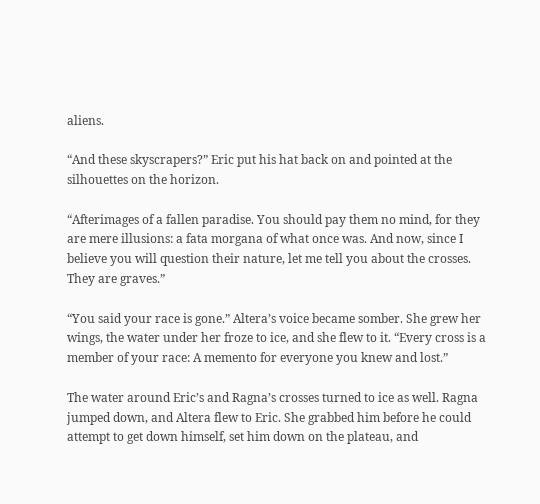aliens.

“And these skyscrapers?” Eric put his hat back on and pointed at the silhouettes on the horizon.

“Afterimages of a fallen paradise. You should pay them no mind, for they are mere illusions: a fata morgana of what once was. And now, since I believe you will question their nature, let me tell you about the crosses. They are graves.”

“You said your race is gone.” Altera’s voice became somber. She grew her wings, the water under her froze to ice, and she flew to it. “Every cross is a member of your race: A memento for everyone you knew and lost.”

The water around Eric’s and Ragna’s crosses turned to ice as well. Ragna jumped down, and Altera flew to Eric. She grabbed him before he could attempt to get down himself, set him down on the plateau, and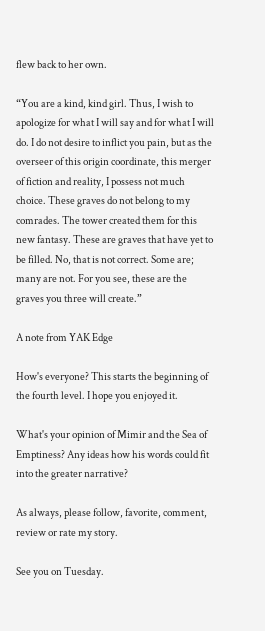flew back to her own.

“You are a kind, kind girl. Thus, I wish to apologize for what I will say and for what I will do. I do not desire to inflict you pain, but as the overseer of this origin coordinate, this merger of fiction and reality, I possess not much choice. These graves do not belong to my comrades. The tower created them for this new fantasy. These are graves that have yet to be filled. No, that is not correct. Some are; many are not. For you see, these are the graves you three will create.”

A note from YAK Edge

How's everyone? This starts the beginning of the fourth level. I hope you enjoyed it.

What's your opinion of Mimir and the Sea of Emptiness? Any ideas how his words could fit into the greater narrative?

As always, please follow, favorite, comment, review or rate my story.

See you on Tuesday.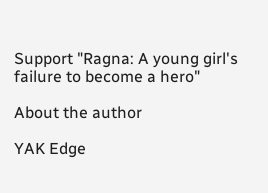Support "Ragna: A young girl's failure to become a hero"

About the author

YAK Edge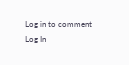Log in to comment
Log In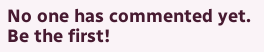No one has commented yet. Be the first!